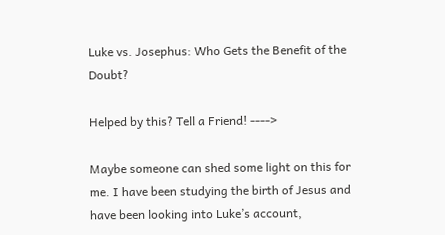Luke vs. Josephus: Who Gets the Benefit of the Doubt?

Helped by this? Tell a Friend! ---->

Maybe someone can shed some light on this for me. I have been studying the birth of Jesus and have been looking into Luke’s account,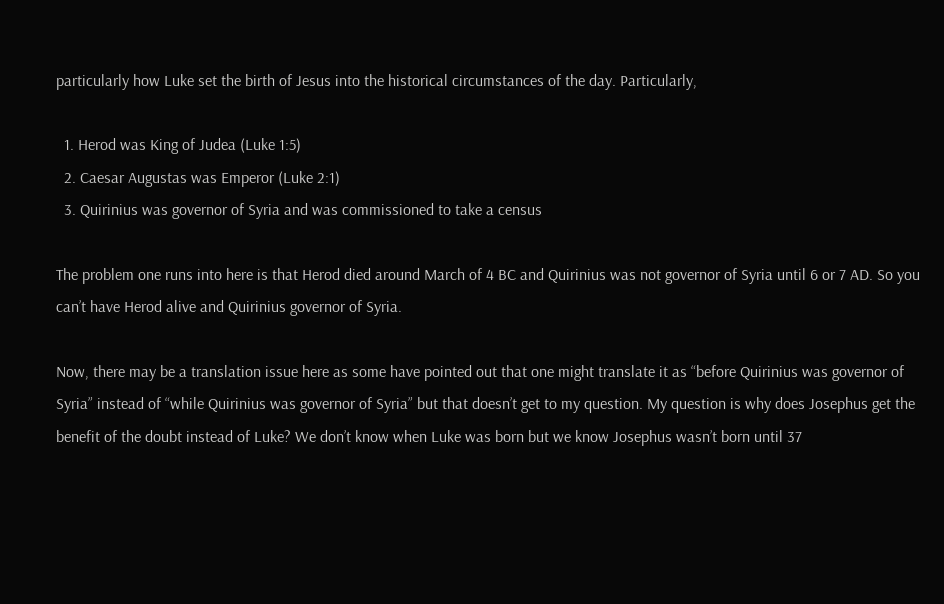particularly how Luke set the birth of Jesus into the historical circumstances of the day. Particularly,

  1. Herod was King of Judea (Luke 1:5)
  2. Caesar Augustas was Emperor (Luke 2:1)
  3. Quirinius was governor of Syria and was commissioned to take a census

The problem one runs into here is that Herod died around March of 4 BC and Quirinius was not governor of Syria until 6 or 7 AD. So you can’t have Herod alive and Quirinius governor of Syria.

Now, there may be a translation issue here as some have pointed out that one might translate it as “before Quirinius was governor of Syria” instead of “while Quirinius was governor of Syria” but that doesn’t get to my question. My question is why does Josephus get the benefit of the doubt instead of Luke? We don’t know when Luke was born but we know Josephus wasn’t born until 37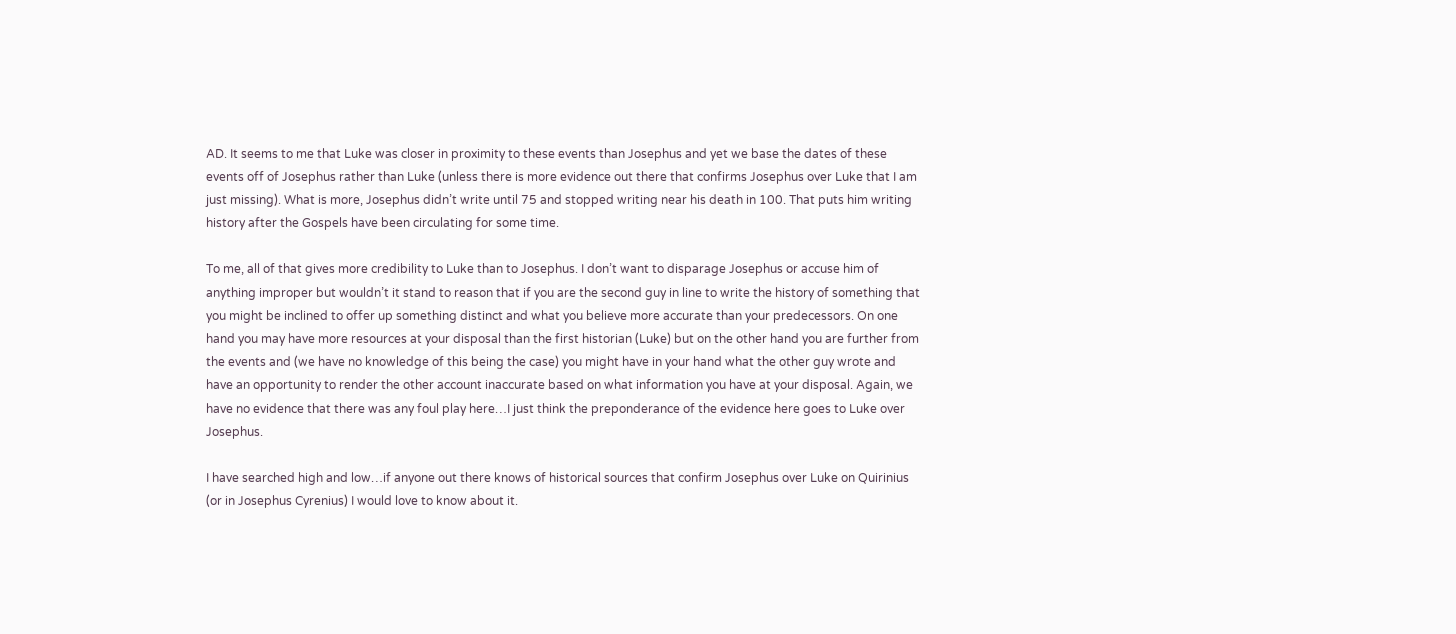AD. It seems to me that Luke was closer in proximity to these events than Josephus and yet we base the dates of these events off of Josephus rather than Luke (unless there is more evidence out there that confirms Josephus over Luke that I am just missing). What is more, Josephus didn’t write until 75 and stopped writing near his death in 100. That puts him writing history after the Gospels have been circulating for some time.

To me, all of that gives more credibility to Luke than to Josephus. I don’t want to disparage Josephus or accuse him of anything improper but wouldn’t it stand to reason that if you are the second guy in line to write the history of something that you might be inclined to offer up something distinct and what you believe more accurate than your predecessors. On one hand you may have more resources at your disposal than the first historian (Luke) but on the other hand you are further from the events and (we have no knowledge of this being the case) you might have in your hand what the other guy wrote and have an opportunity to render the other account inaccurate based on what information you have at your disposal. Again, we have no evidence that there was any foul play here…I just think the preponderance of the evidence here goes to Luke over Josephus.

I have searched high and low…if anyone out there knows of historical sources that confirm Josephus over Luke on Quirinius (or in Josephus Cyrenius) I would love to know about it.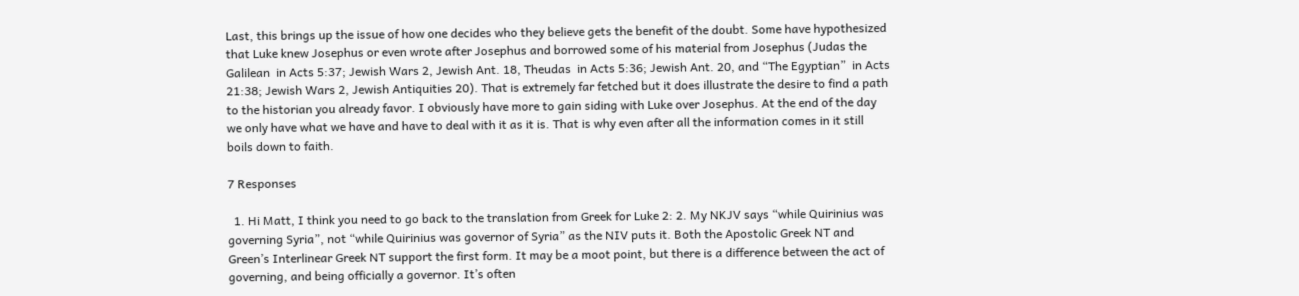Last, this brings up the issue of how one decides who they believe gets the benefit of the doubt. Some have hypothesized that Luke knew Josephus or even wrote after Josephus and borrowed some of his material from Josephus (Judas the Galilean  in Acts 5:37; Jewish Wars 2, Jewish Ant. 18, Theudas  in Acts 5:36; Jewish Ant. 20, and “The Egyptian”  in Acts 21:38; Jewish Wars 2, Jewish Antiquities 20). That is extremely far fetched but it does illustrate the desire to find a path to the historian you already favor. I obviously have more to gain siding with Luke over Josephus. At the end of the day we only have what we have and have to deal with it as it is. That is why even after all the information comes in it still boils down to faith.

7 Responses

  1. Hi Matt, I think you need to go back to the translation from Greek for Luke 2: 2. My NKJV says “while Quirinius was governing Syria”, not “while Quirinius was governor of Syria” as the NIV puts it. Both the Apostolic Greek NT and Green’s Interlinear Greek NT support the first form. It may be a moot point, but there is a difference between the act of governing, and being officially a governor. It’s often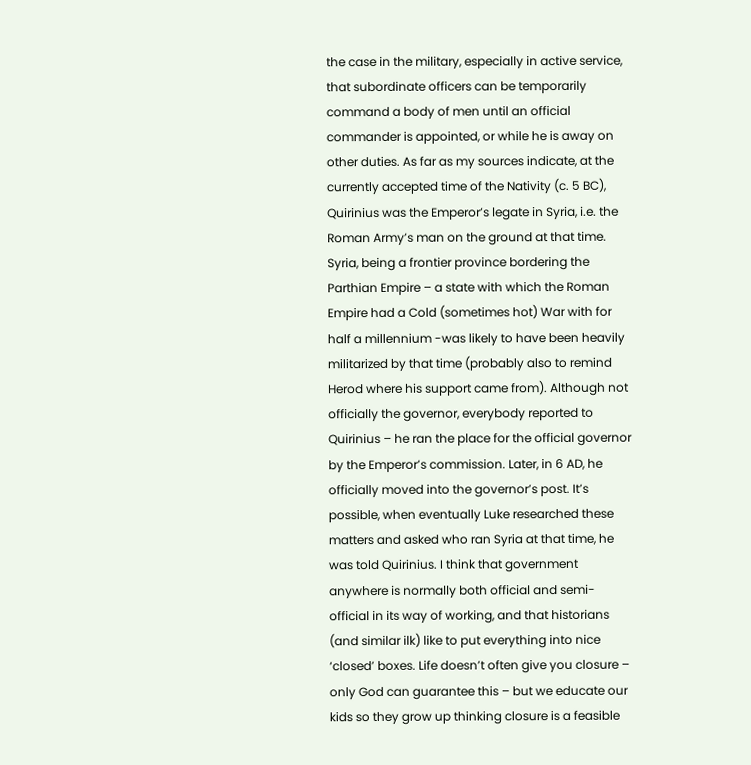the case in the military, especially in active service, that subordinate officers can be temporarily command a body of men until an official commander is appointed, or while he is away on other duties. As far as my sources indicate, at the currently accepted time of the Nativity (c. 5 BC), Quirinius was the Emperor’s legate in Syria, i.e. the Roman Army’s man on the ground at that time. Syria, being a frontier province bordering the Parthian Empire – a state with which the Roman Empire had a Cold (sometimes hot) War with for half a millennium -was likely to have been heavily militarized by that time (probably also to remind Herod where his support came from). Although not officially the governor, everybody reported to Quirinius – he ran the place for the official governor by the Emperor’s commission. Later, in 6 AD, he officially moved into the governor’s post. It’s possible, when eventually Luke researched these matters and asked who ran Syria at that time, he was told Quirinius. I think that government anywhere is normally both official and semi-official in its way of working, and that historians (and similar ilk) like to put everything into nice ‘closed’ boxes. Life doesn’t often give you closure – only God can guarantee this – but we educate our kids so they grow up thinking closure is a feasible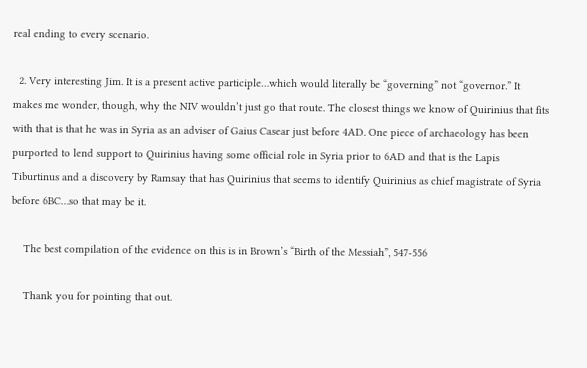real ending to every scenario.

  2. Very interesting Jim. It is a present active participle…which would literally be “governing” not “governor.” It makes me wonder, though, why the NIV wouldn’t just go that route. The closest things we know of Quirinius that fits with that is that he was in Syria as an adviser of Gaius Casear just before 4AD. One piece of archaeology has been purported to lend support to Quirinius having some official role in Syria prior to 6AD and that is the Lapis Tiburtinus and a discovery by Ramsay that has Quirinius that seems to identify Quirinius as chief magistrate of Syria before 6BC…so that may be it.

    The best compilation of the evidence on this is in Brown’s “Birth of the Messiah”, 547-556

    Thank you for pointing that out.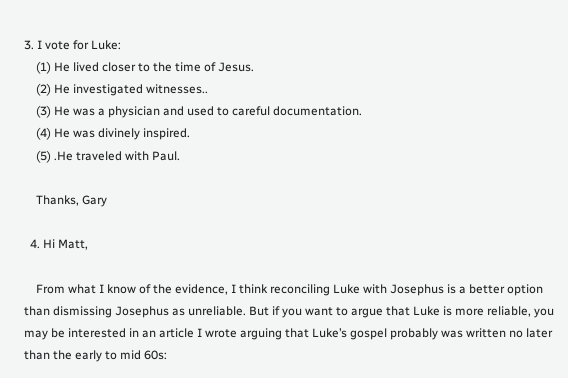3. I vote for Luke:
    (1) He lived closer to the time of Jesus.
    (2) He investigated witnesses..
    (3) He was a physician and used to careful documentation.
    (4) He was divinely inspired.
    (5) .He traveled with Paul.

    Thanks, Gary

  4. Hi Matt,

    From what I know of the evidence, I think reconciling Luke with Josephus is a better option than dismissing Josephus as unreliable. But if you want to argue that Luke is more reliable, you may be interested in an article I wrote arguing that Luke’s gospel probably was written no later than the early to mid 60s: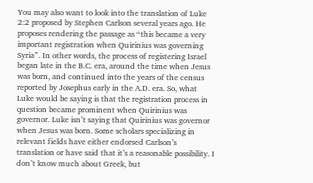You may also want to look into the translation of Luke 2:2 proposed by Stephen Carlson several years ago. He proposes rendering the passage as “this became a very important registration when Quirinius was governing Syria”. In other words, the process of registering Israel began late in the B.C. era, around the time when Jesus was born, and continued into the years of the census reported by Josephus early in the A.D. era. So, what Luke would be saying is that the registration process in question became prominent when Quirinius was governor. Luke isn’t saying that Quirinius was governor when Jesus was born. Some scholars specializing in relevant fields have either endorsed Carlson’s translation or have said that it’s a reasonable possibility. I don’t know much about Greek, but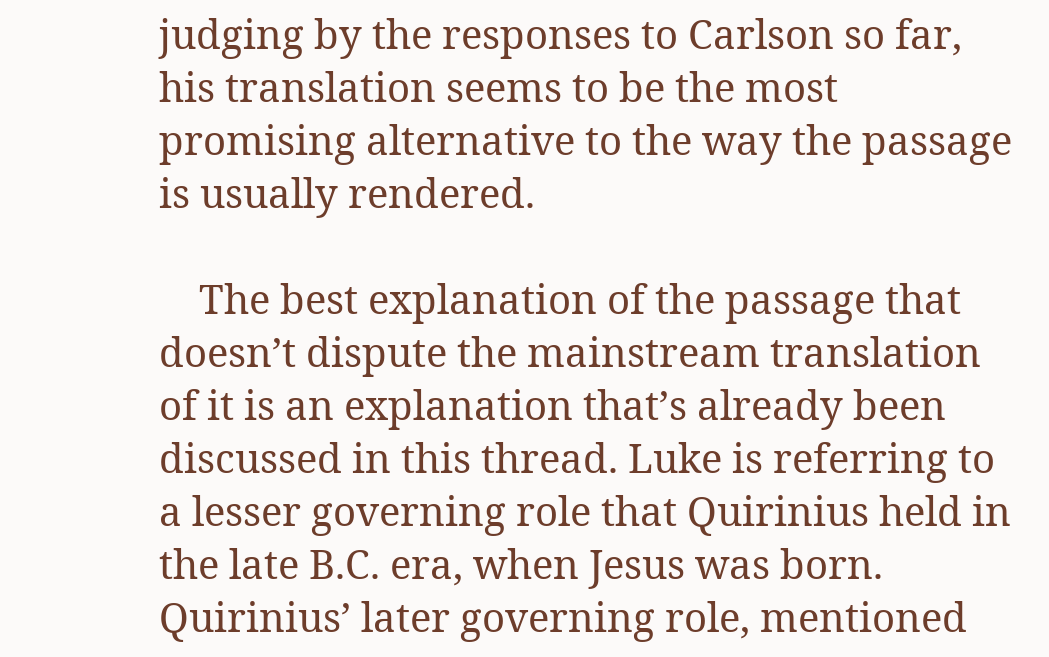judging by the responses to Carlson so far, his translation seems to be the most promising alternative to the way the passage is usually rendered.

    The best explanation of the passage that doesn’t dispute the mainstream translation of it is an explanation that’s already been discussed in this thread. Luke is referring to a lesser governing role that Quirinius held in the late B.C. era, when Jesus was born. Quirinius’ later governing role, mentioned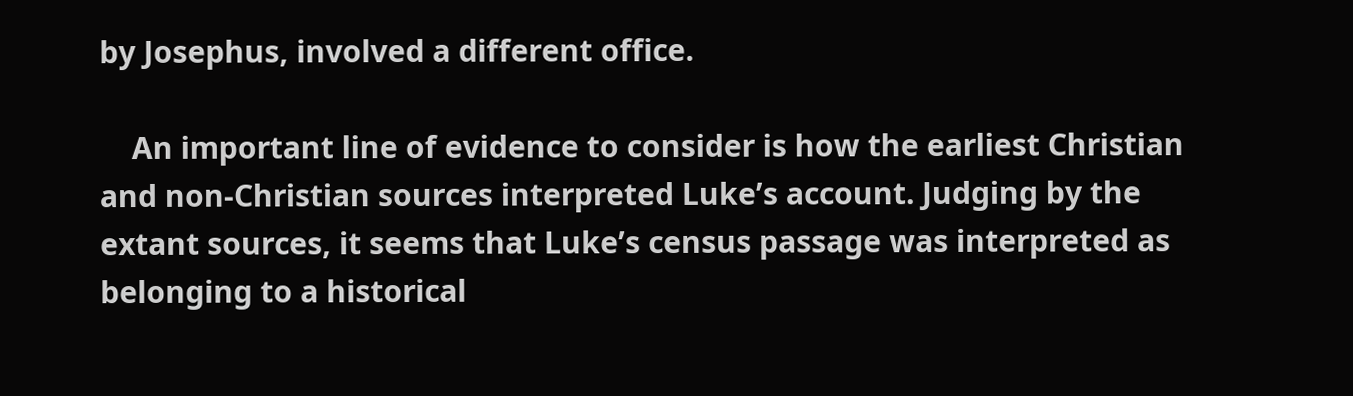by Josephus, involved a different office.

    An important line of evidence to consider is how the earliest Christian and non-Christian sources interpreted Luke’s account. Judging by the extant sources, it seems that Luke’s census passage was interpreted as belonging to a historical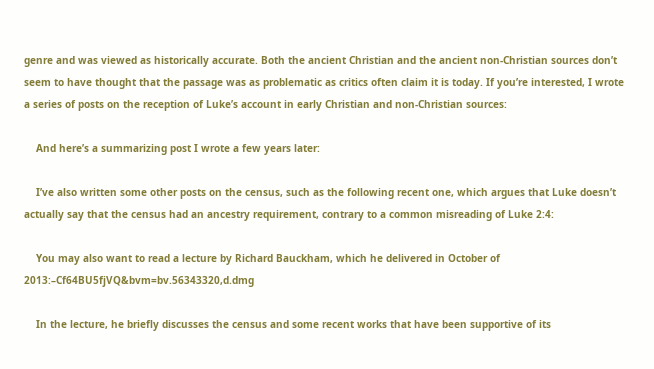genre and was viewed as historically accurate. Both the ancient Christian and the ancient non-Christian sources don’t seem to have thought that the passage was as problematic as critics often claim it is today. If you’re interested, I wrote a series of posts on the reception of Luke’s account in early Christian and non-Christian sources:

    And here’s a summarizing post I wrote a few years later:

    I’ve also written some other posts on the census, such as the following recent one, which argues that Luke doesn’t actually say that the census had an ancestry requirement, contrary to a common misreading of Luke 2:4:

    You may also want to read a lecture by Richard Bauckham, which he delivered in October of 2013:–Cf64BU5fjVQ&bvm=bv.56343320,d.dmg

    In the lecture, he briefly discusses the census and some recent works that have been supportive of its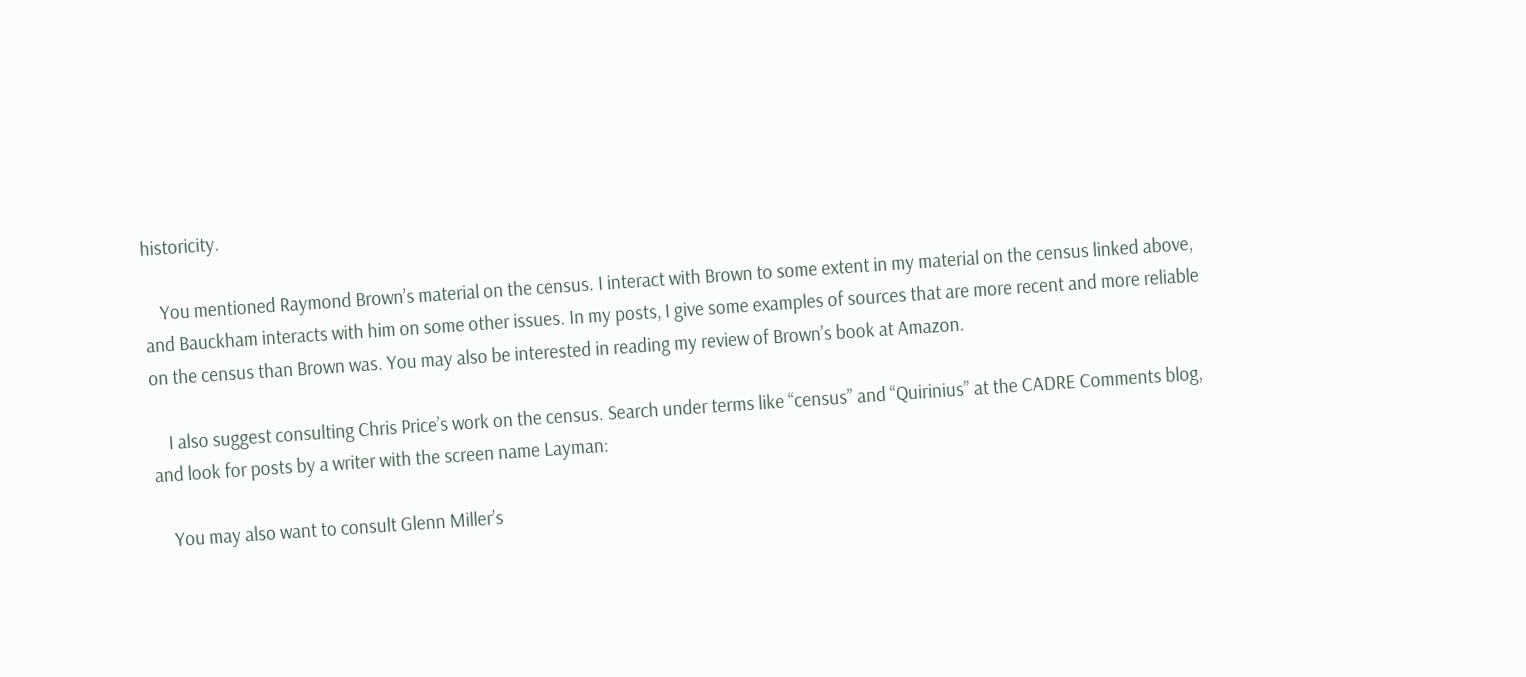historicity.

    You mentioned Raymond Brown’s material on the census. I interact with Brown to some extent in my material on the census linked above, and Bauckham interacts with him on some other issues. In my posts, I give some examples of sources that are more recent and more reliable on the census than Brown was. You may also be interested in reading my review of Brown’s book at Amazon.

    I also suggest consulting Chris Price’s work on the census. Search under terms like “census” and “Quirinius” at the CADRE Comments blog, and look for posts by a writer with the screen name Layman:

    You may also want to consult Glenn Miller’s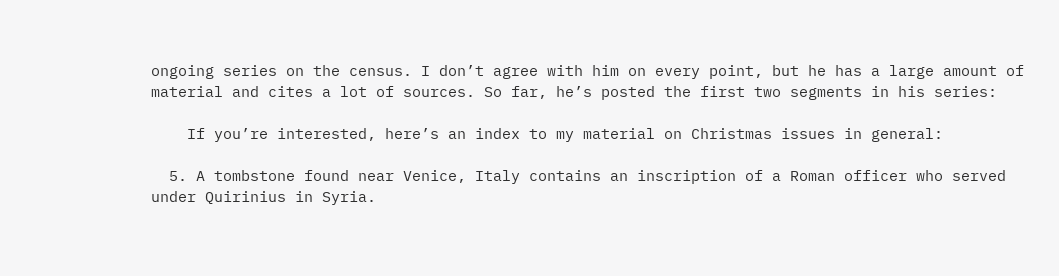ongoing series on the census. I don’t agree with him on every point, but he has a large amount of material and cites a lot of sources. So far, he’s posted the first two segments in his series:

    If you’re interested, here’s an index to my material on Christmas issues in general:

  5. A tombstone found near Venice, Italy contains an inscription of a Roman officer who served under Quirinius in Syria.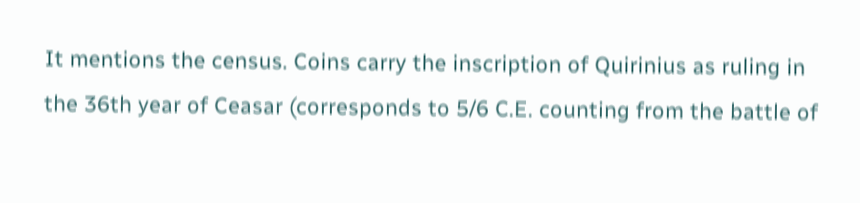It mentions the census. Coins carry the inscription of Quirinius as ruling in the 36th year of Ceasar (corresponds to 5/6 C.E. counting from the battle of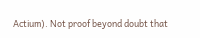Actium). Not proof beyond doubt that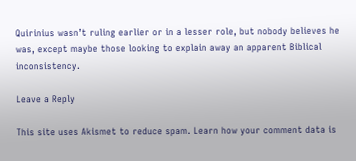Quirinius wasn’t ruling earlier or in a lesser role, but nobody believes he was, except maybe those looking to explain away an apparent Biblical inconsistency.

Leave a Reply

This site uses Akismet to reduce spam. Learn how your comment data is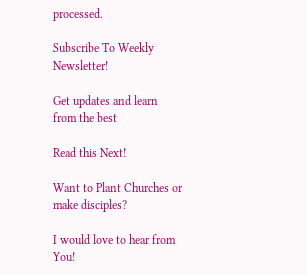processed.

Subscribe To Weekly Newsletter!

Get updates and learn from the best

Read this Next!

Want to Plant Churches or make disciples?

I would love to hear from You!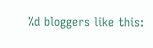%d bloggers like this: